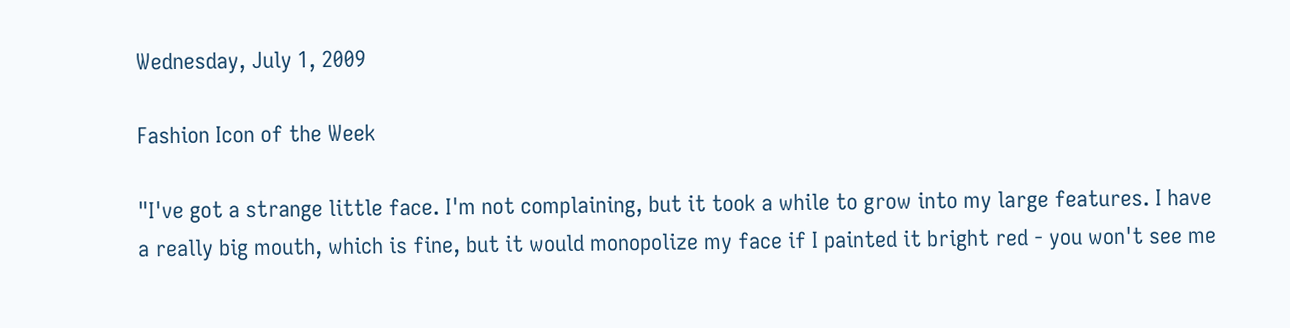Wednesday, July 1, 2009

Fashion Icon of the Week

"I've got a strange little face. I'm not complaining, but it took a while to grow into my large features. I have a really big mouth, which is fine, but it would monopolize my face if I painted it bright red - you won't see me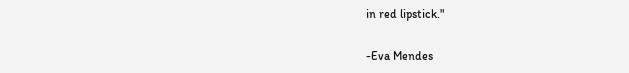in red lipstick."

-Eva Mendes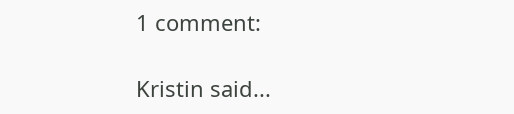1 comment:

Kristin said...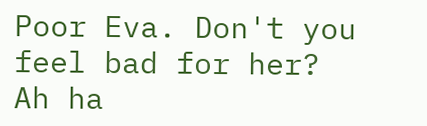Poor Eva. Don't you feel bad for her? Ah ha